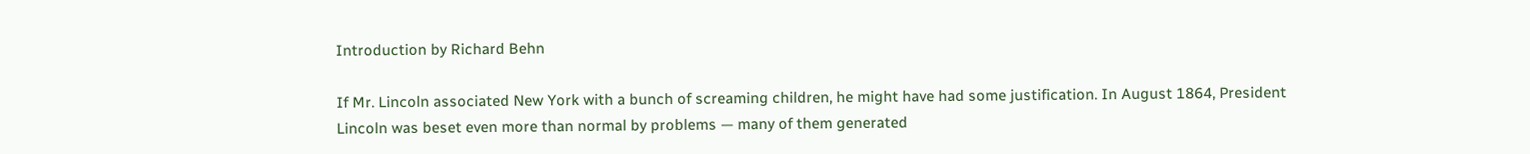Introduction by Richard Behn

If Mr. Lincoln associated New York with a bunch of screaming children, he might have had some justification. In August 1864, President Lincoln was beset even more than normal by problems — many of them generated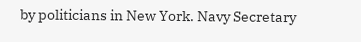by politicians in New York. Navy Secretary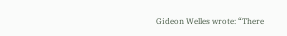Gideon Welles wrote: “There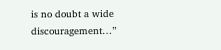is no doubt a wide discouragement…”